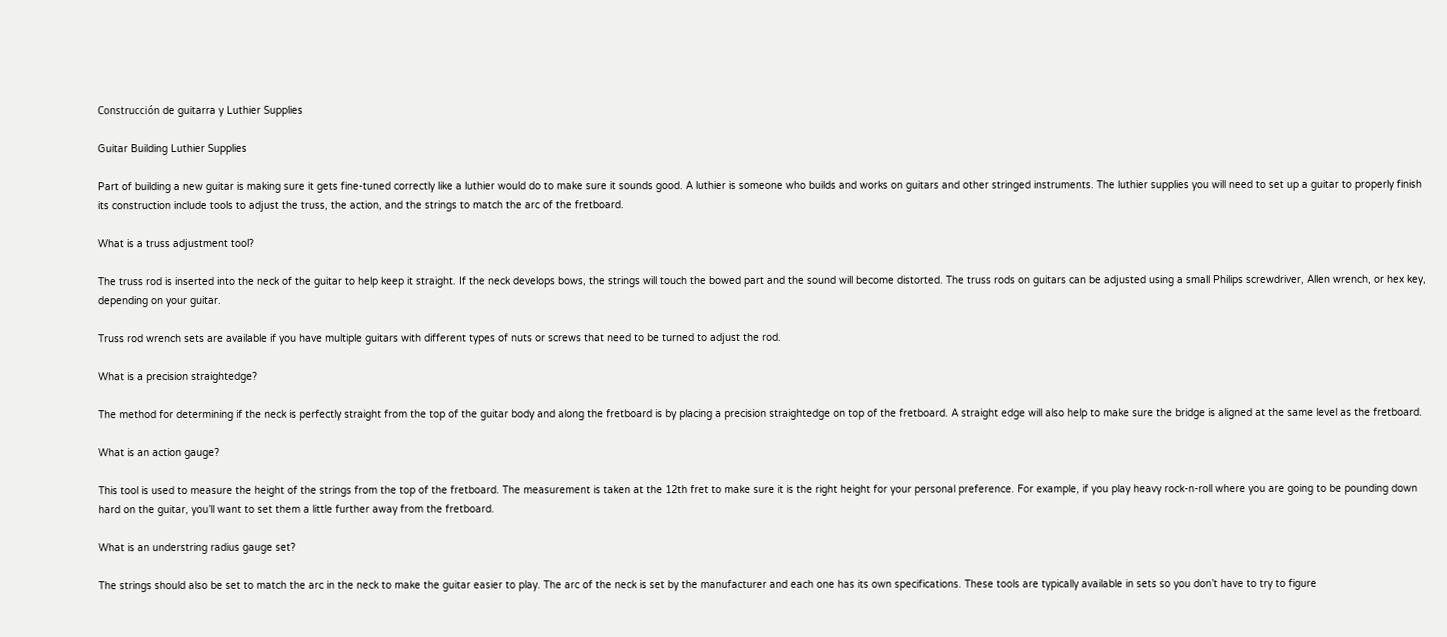Construcción de guitarra y Luthier Supplies

Guitar Building Luthier Supplies

Part of building a new guitar is making sure it gets fine-tuned correctly like a luthier would do to make sure it sounds good. A luthier is someone who builds and works on guitars and other stringed instruments. The luthier supplies you will need to set up a guitar to properly finish its construction include tools to adjust the truss, the action, and the strings to match the arc of the fretboard.

What is a truss adjustment tool?

The truss rod is inserted into the neck of the guitar to help keep it straight. If the neck develops bows, the strings will touch the bowed part and the sound will become distorted. The truss rods on guitars can be adjusted using a small Philips screwdriver, Allen wrench, or hex key, depending on your guitar.

Truss rod wrench sets are available if you have multiple guitars with different types of nuts or screws that need to be turned to adjust the rod.

What is a precision straightedge?

The method for determining if the neck is perfectly straight from the top of the guitar body and along the fretboard is by placing a precision straightedge on top of the fretboard. A straight edge will also help to make sure the bridge is aligned at the same level as the fretboard.

What is an action gauge?

This tool is used to measure the height of the strings from the top of the fretboard. The measurement is taken at the 12th fret to make sure it is the right height for your personal preference. For example, if you play heavy rock-n-roll where you are going to be pounding down hard on the guitar, you’ll want to set them a little further away from the fretboard.

What is an understring radius gauge set?

The strings should also be set to match the arc in the neck to make the guitar easier to play. The arc of the neck is set by the manufacturer and each one has its own specifications. These tools are typically available in sets so you don’t have to try to figure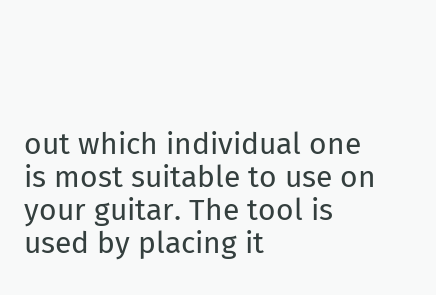out which individual one is most suitable to use on your guitar. The tool is used by placing it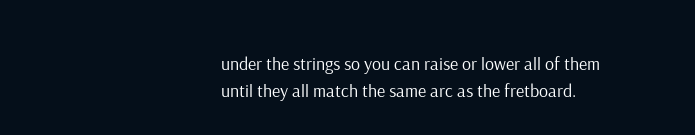under the strings so you can raise or lower all of them until they all match the same arc as the fretboard.